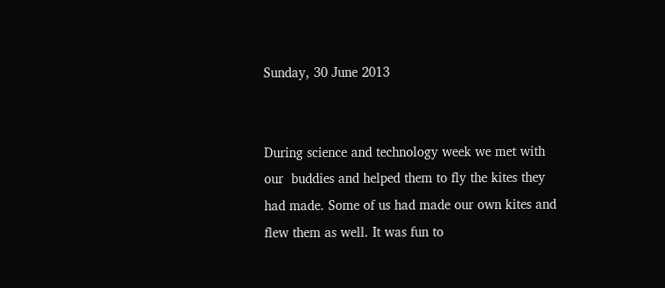Sunday, 30 June 2013


During science and technology week we met with our  buddies and helped them to fly the kites they had made. Some of us had made our own kites and flew them as well. It was fun to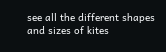see all the different shapes and sizes of kites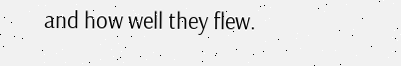and how well they flew.